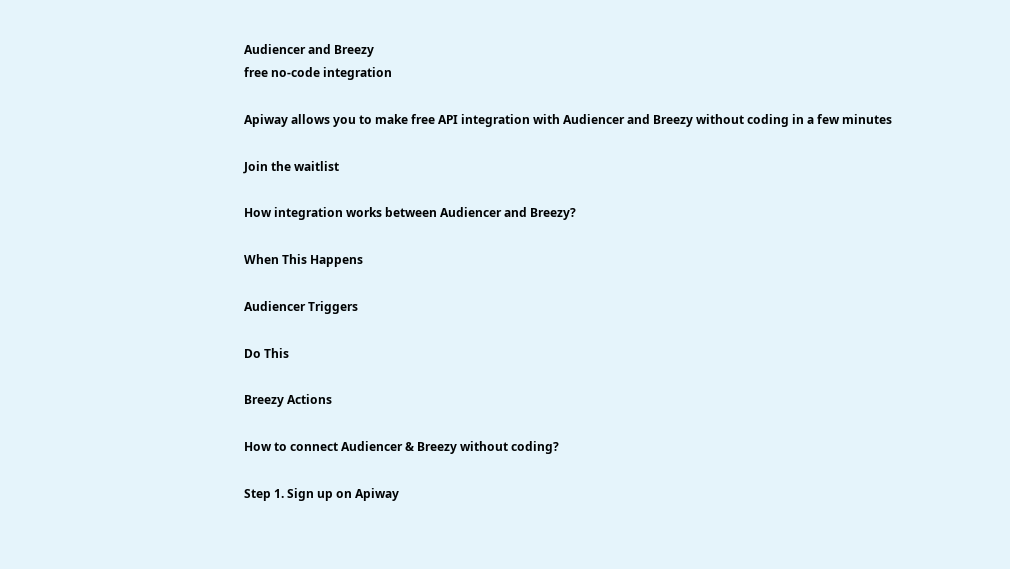Audiencer and Breezy
free no-code integration

Apiway allows you to make free API integration with Audiencer and Breezy without coding in a few minutes

Join the waitlist

How integration works between Audiencer and Breezy?

When This Happens

Audiencer Triggers

Do This

Breezy Actions

How to connect Audiencer & Breezy without coding?

Step 1. Sign up on Apiway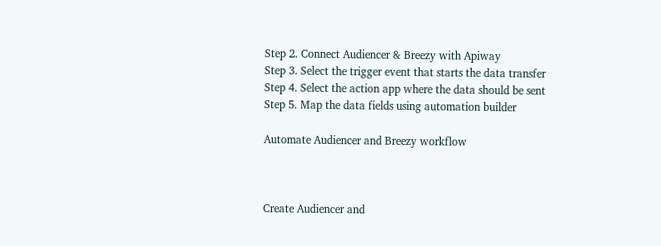Step 2. Connect Audiencer & Breezy with Apiway
Step 3. Select the trigger event that starts the data transfer
Step 4. Select the action app where the data should be sent
Step 5. Map the data fields using automation builder

Automate Audiencer and Breezy workflow



Create Audiencer and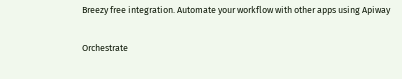Breezy free integration. Automate your workflow with other apps using Apiway

Orchestrate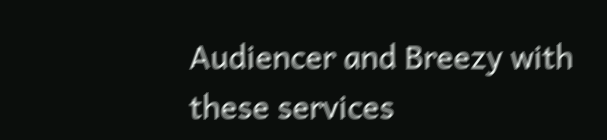Audiencer and Breezy with these services